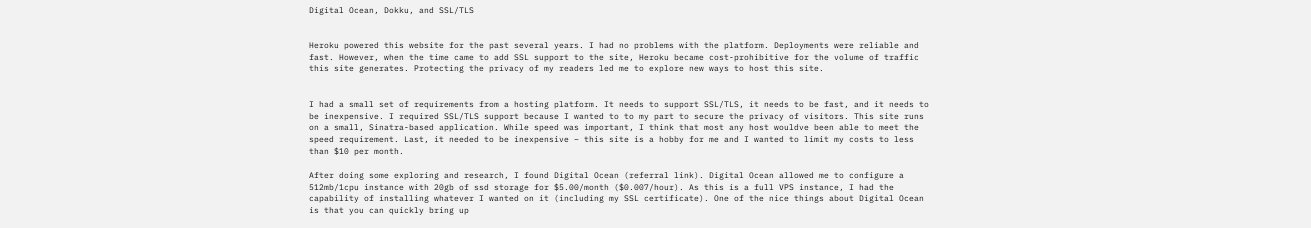Digital Ocean, Dokku, and SSL/TLS


Heroku powered this website for the past several years. I had no problems with the platform. Deployments were reliable and fast. However, when the time came to add SSL support to the site, Heroku became cost-prohibitive for the volume of traffic this site generates. Protecting the privacy of my readers led me to explore new ways to host this site.


I had a small set of requirements from a hosting platform. It needs to support SSL/TLS, it needs to be fast, and it needs to be inexpensive. I required SSL/TLS support because I wanted to to my part to secure the privacy of visitors. This site runs on a small, Sinatra-based application. While speed was important, I think that most any host wouldve been able to meet the speed requirement. Last, it needed to be inexpensive – this site is a hobby for me and I wanted to limit my costs to less than $10 per month.

After doing some exploring and research, I found Digital Ocean (referral link). Digital Ocean allowed me to configure a 512mb/1cpu instance with 20gb of ssd storage for $5.00/month ($0.007/hour). As this is a full VPS instance, I had the capability of installing whatever I wanted on it (including my SSL certificate). One of the nice things about Digital Ocean is that you can quickly bring up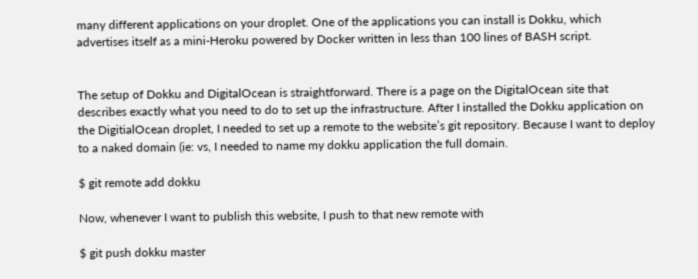many different applications on your droplet. One of the applications you can install is Dokku, which advertises itself as a mini-Heroku powered by Docker written in less than 100 lines of BASH script.


The setup of Dokku and DigitalOcean is straightforward. There is a page on the DigitalOcean site that describes exactly what you need to do to set up the infrastructure. After I installed the Dokku application on the DigitialOcean droplet, I needed to set up a remote to the website’s git repository. Because I want to deploy to a naked domain (ie: vs, I needed to name my dokku application the full domain.

$ git remote add dokku

Now, whenever I want to publish this website, I push to that new remote with

$ git push dokku master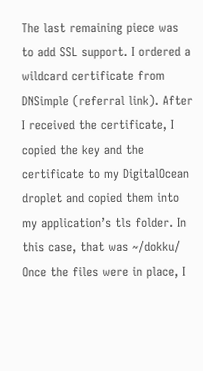The last remaining piece was to add SSL support. I ordered a wildcard certificate from DNSimple (referral link). After I received the certificate, I copied the key and the certificate to my DigitalOcean droplet and copied them into my application’s tls folder. In this case, that was ~/dokku/ Once the files were in place, I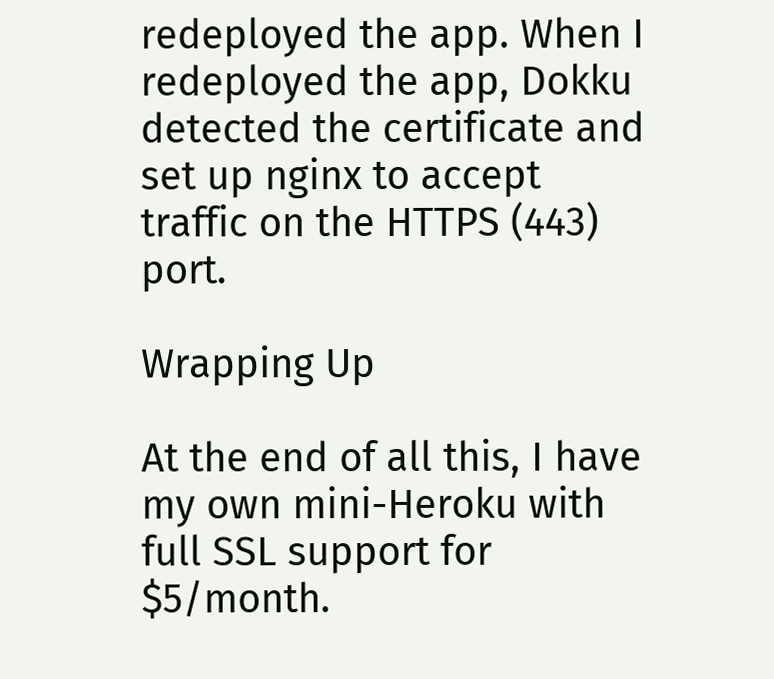redeployed the app. When I redeployed the app, Dokku detected the certificate and set up nginx to accept traffic on the HTTPS (443) port.

Wrapping Up

At the end of all this, I have my own mini-Heroku with full SSL support for $5/month.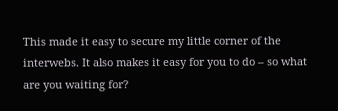This made it easy to secure my little corner of the interwebs. It also makes it easy for you to do – so what are you waiting for?